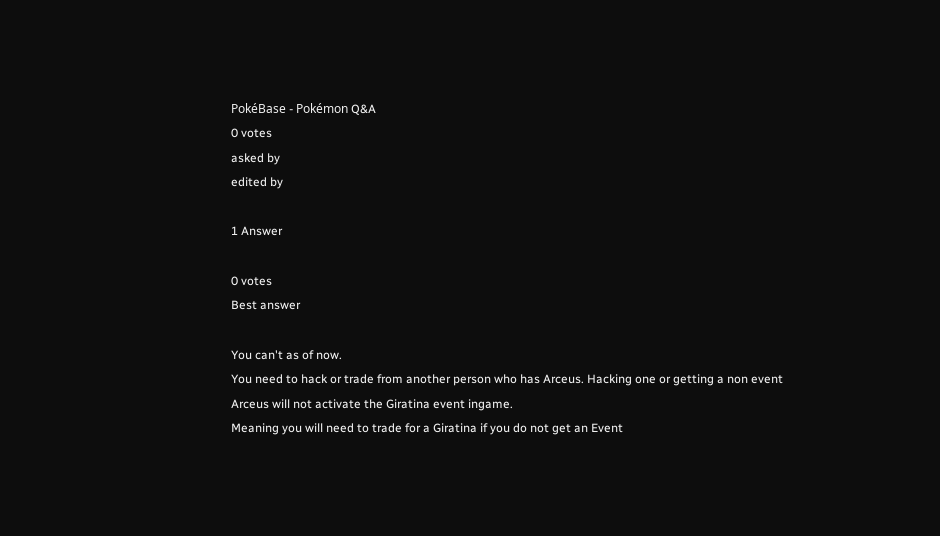PokéBase - Pokémon Q&A
0 votes
asked by
edited by

1 Answer

0 votes
Best answer

You can't as of now.
You need to hack or trade from another person who has Arceus. Hacking one or getting a non event Arceus will not activate the Giratina event ingame.
Meaning you will need to trade for a Giratina if you do not get an Event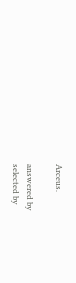Arceus.

answered by
selected by